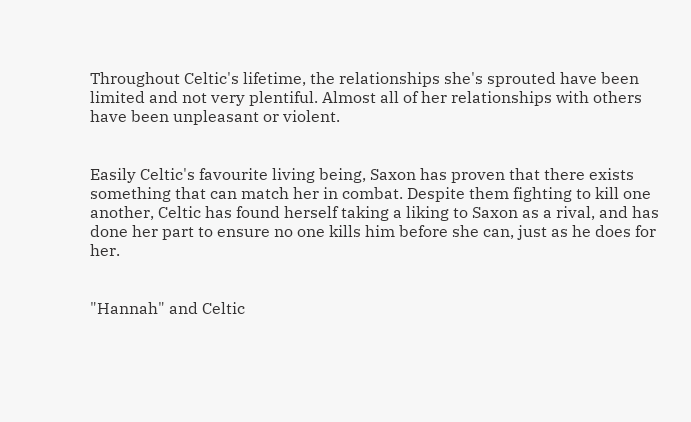Throughout Celtic's lifetime, the relationships she's sprouted have been limited and not very plentiful. Almost all of her relationships with others have been unpleasant or violent.


Easily Celtic's favourite living being, Saxon has proven that there exists something that can match her in combat. Despite them fighting to kill one another, Celtic has found herself taking a liking to Saxon as a rival, and has done her part to ensure no one kills him before she can, just as he does for her.


"Hannah" and Celtic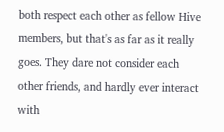both respect each other as fellow Hive members, but that's as far as it really goes. They dare not consider each other friends, and hardly ever interact with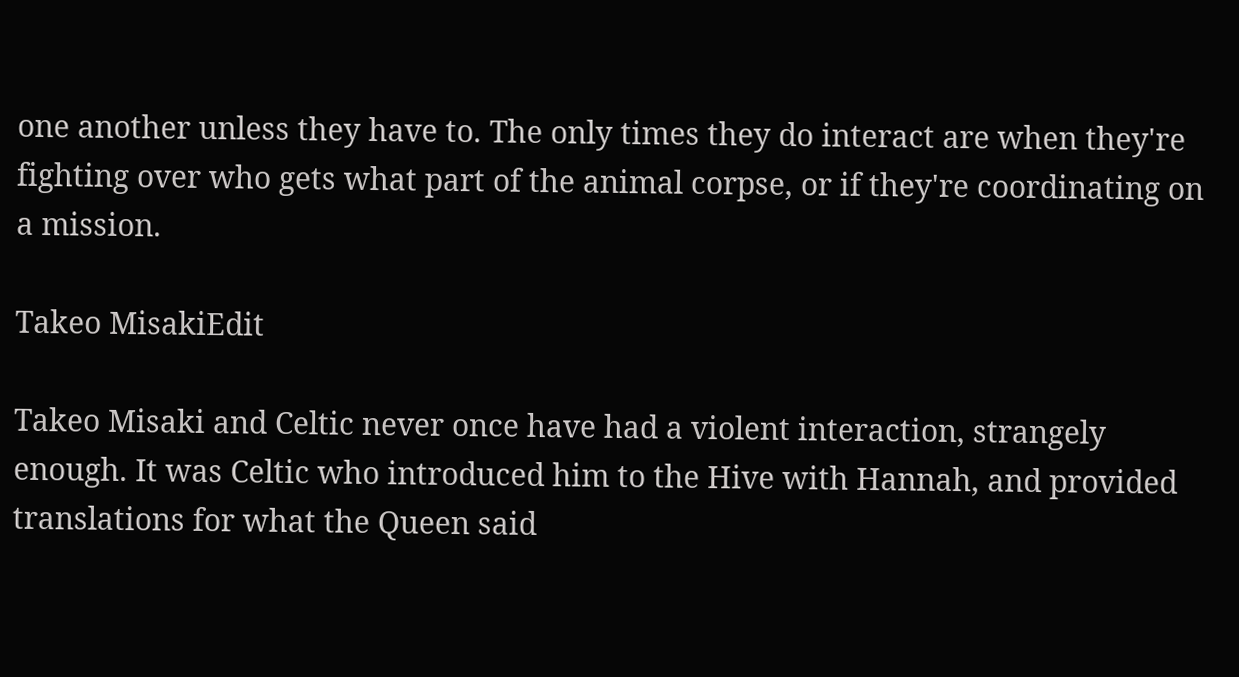one another unless they have to. The only times they do interact are when they're fighting over who gets what part of the animal corpse, or if they're coordinating on a mission.

Takeo MisakiEdit

Takeo Misaki and Celtic never once have had a violent interaction, strangely enough. It was Celtic who introduced him to the Hive with Hannah, and provided translations for what the Queen said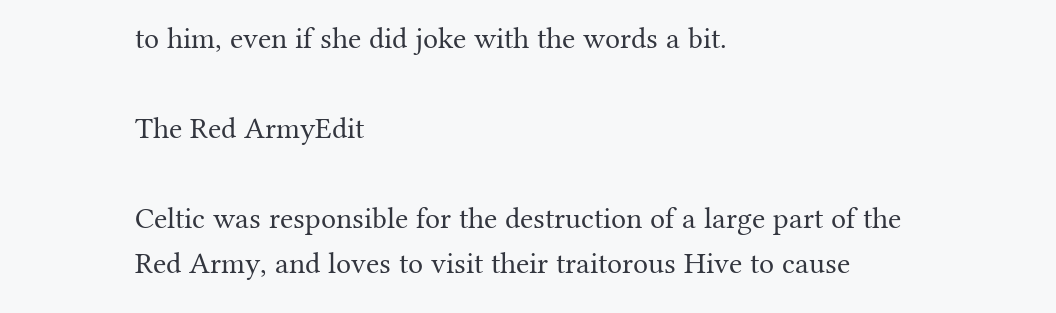to him, even if she did joke with the words a bit.

The Red ArmyEdit

Celtic was responsible for the destruction of a large part of the Red Army, and loves to visit their traitorous Hive to cause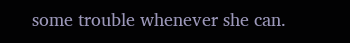some trouble whenever she can.